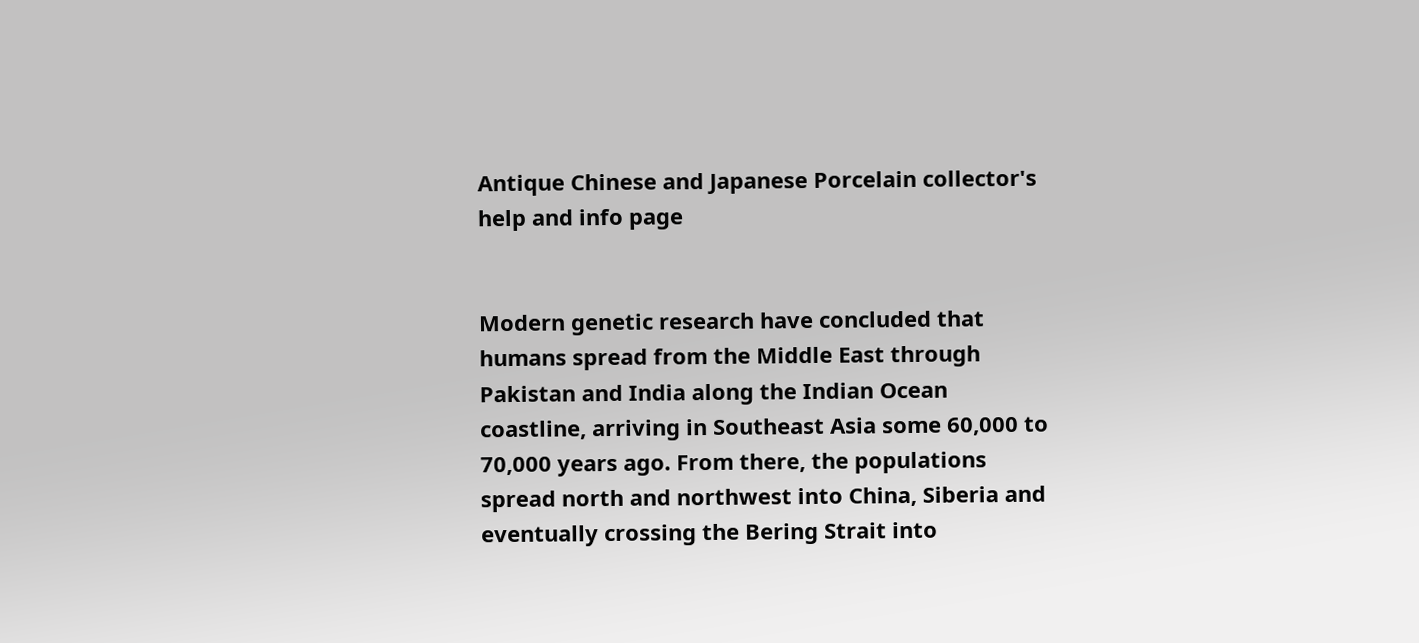Antique Chinese and Japanese Porcelain collector's help and info page


Modern genetic research have concluded that humans spread from the Middle East through Pakistan and India along the Indian Ocean coastline, arriving in Southeast Asia some 60,000 to 70,000 years ago. From there, the populations spread north and northwest into China, Siberia and eventually crossing the Bering Strait into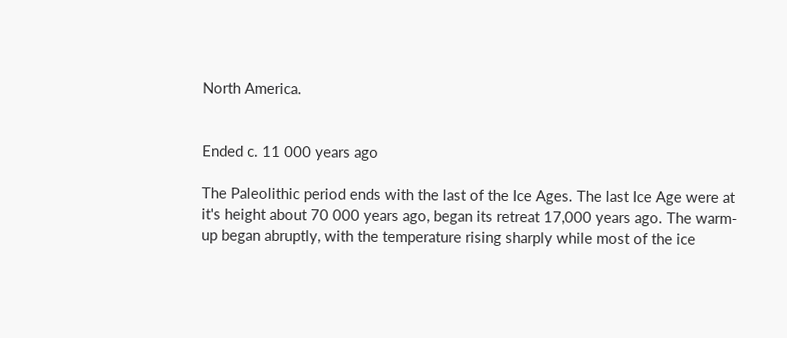North America.


Ended c. 11 000 years ago

The Paleolithic period ends with the last of the Ice Ages. The last Ice Age were at it's height about 70 000 years ago, began its retreat 17,000 years ago. The warm-up began abruptly, with the temperature rising sharply while most of the ice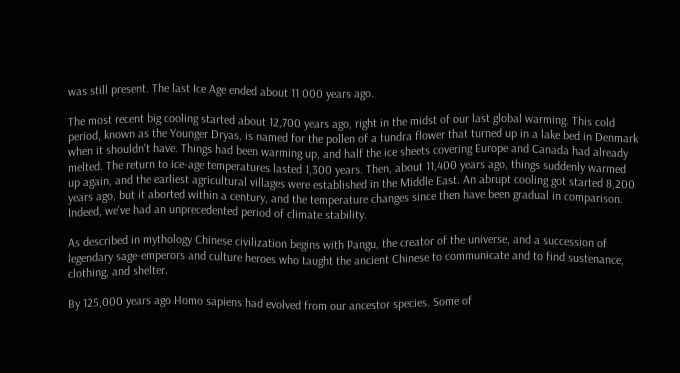was still present. The last Ice Age ended about 11 000 years ago.

The most recent big cooling started about 12,700 years ago, right in the midst of our last global warming. This cold period, known as the Younger Dryas, is named for the pollen of a tundra flower that turned up in a lake bed in Denmark when it shouldn't have. Things had been warming up, and half the ice sheets covering Europe and Canada had already melted. The return to ice-age temperatures lasted 1,300 years. Then, about 11,400 years ago, things suddenly warmed up again, and the earliest agricultural villages were established in the Middle East. An abrupt cooling got started 8,200 years ago, but it aborted within a century, and the temperature changes since then have been gradual in comparison. Indeed, we've had an unprecedented period of climate stability.

As described in mythology Chinese civilization begins with Pangu, the creator of the universe, and a succession of legendary sage-emperors and culture heroes who taught the ancient Chinese to communicate and to find sustenance, clothing, and shelter.

By 125,000 years ago Homo sapiens had evolved from our ancestor species. Some of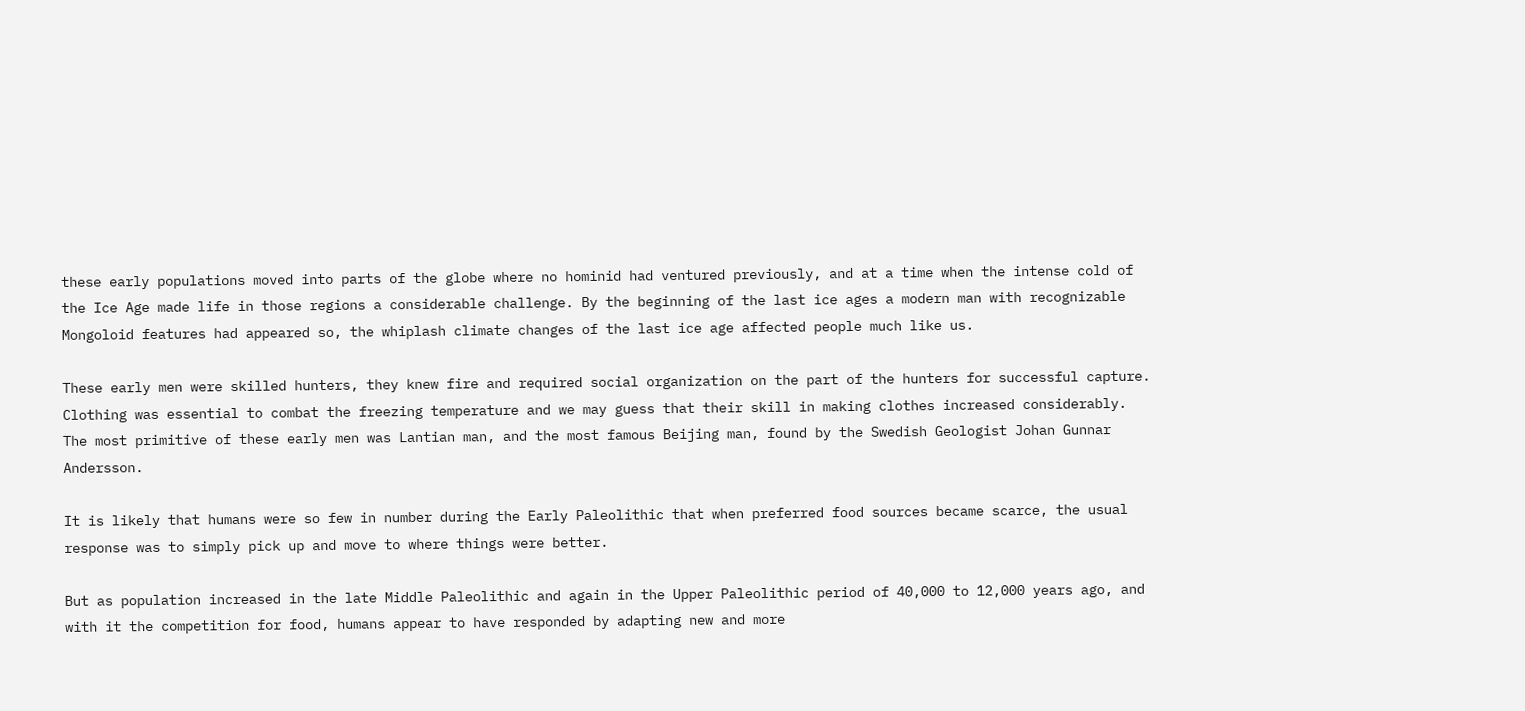these early populations moved into parts of the globe where no hominid had ventured previously, and at a time when the intense cold of the Ice Age made life in those regions a considerable challenge. By the beginning of the last ice ages a modern man with recognizable Mongoloid features had appeared so, the whiplash climate changes of the last ice age affected people much like us.

These early men were skilled hunters, they knew fire and required social organization on the part of the hunters for successful capture. Clothing was essential to combat the freezing temperature and we may guess that their skill in making clothes increased considerably. The most primitive of these early men was Lantian man, and the most famous Beijing man, found by the Swedish Geologist Johan Gunnar Andersson.

It is likely that humans were so few in number during the Early Paleolithic that when preferred food sources became scarce, the usual response was to simply pick up and move to where things were better.

But as population increased in the late Middle Paleolithic and again in the Upper Paleolithic period of 40,000 to 12,000 years ago, and with it the competition for food, humans appear to have responded by adapting new and more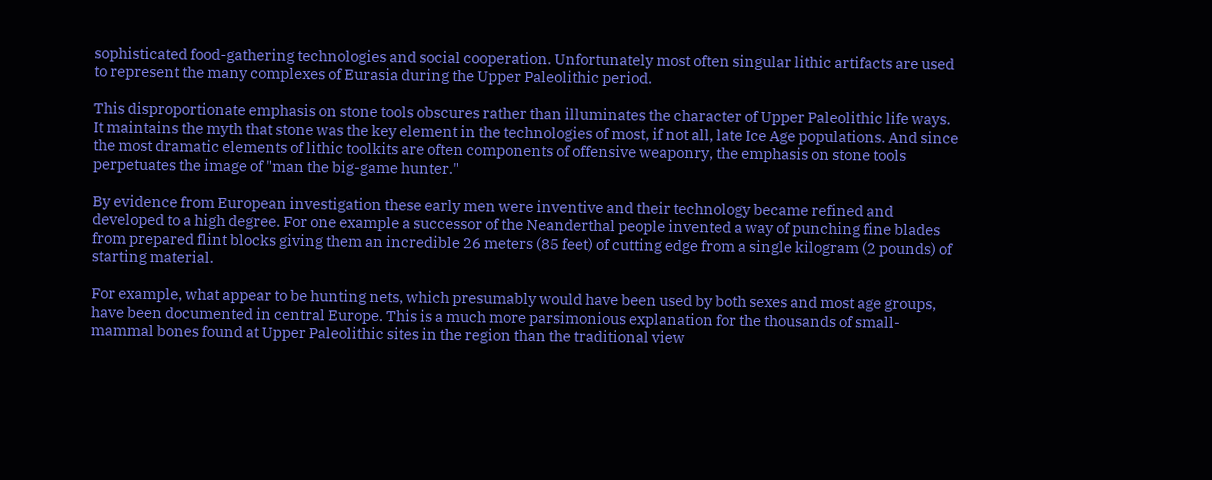sophisticated food-gathering technologies and social cooperation. Unfortunately most often singular lithic artifacts are used to represent the many complexes of Eurasia during the Upper Paleolithic period.

This disproportionate emphasis on stone tools obscures rather than illuminates the character of Upper Paleolithic life ways. It maintains the myth that stone was the key element in the technologies of most, if not all, late Ice Age populations. And since the most dramatic elements of lithic toolkits are often components of offensive weaponry, the emphasis on stone tools perpetuates the image of "man the big-game hunter."

By evidence from European investigation these early men were inventive and their technology became refined and developed to a high degree. For one example a successor of the Neanderthal people invented a way of punching fine blades from prepared flint blocks giving them an incredible 26 meters (85 feet) of cutting edge from a single kilogram (2 pounds) of starting material.

For example, what appear to be hunting nets, which presumably would have been used by both sexes and most age groups, have been documented in central Europe. This is a much more parsimonious explanation for the thousands of small-mammal bones found at Upper Paleolithic sites in the region than the traditional view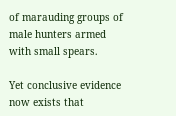of marauding groups of male hunters armed with small spears.

Yet conclusive evidence now exists that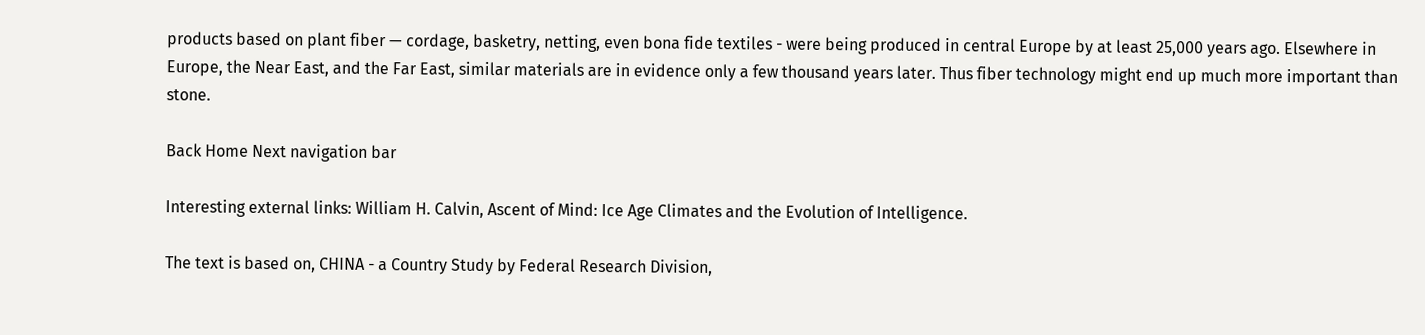products based on plant fiber — cordage, basketry, netting, even bona fide textiles - were being produced in central Europe by at least 25,000 years ago. Elsewhere in Europe, the Near East, and the Far East, similar materials are in evidence only a few thousand years later. Thus fiber technology might end up much more important than stone.

Back Home Next navigation bar

Interesting external links: William H. Calvin, Ascent of Mind: Ice Age Climates and the Evolution of Intelligence.

The text is based on, CHINA - a Country Study by Federal Research Division,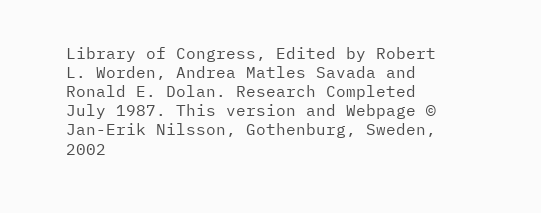Library of Congress, Edited by Robert L. Worden, Andrea Matles Savada and Ronald E. Dolan. Research Completed July 1987. This version and Webpage © Jan-Erik Nilsson, Gothenburg, Sweden, 2002